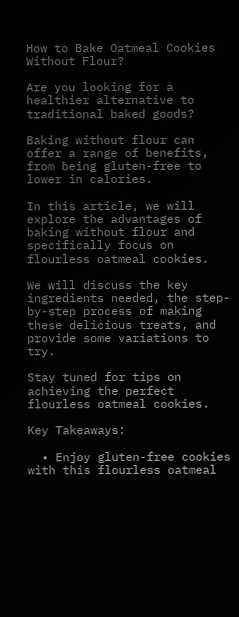How to Bake Oatmeal Cookies Without Flour?

Are you looking for a healthier alternative to traditional baked goods?

Baking without flour can offer a range of benefits, from being gluten-free to lower in calories.

In this article, we will explore the advantages of baking without flour and specifically focus on flourless oatmeal cookies.

We will discuss the key ingredients needed, the step-by-step process of making these delicious treats, and provide some variations to try.

Stay tuned for tips on achieving the perfect flourless oatmeal cookies.

Key Takeaways:

  • Enjoy gluten-free cookies with this flourless oatmeal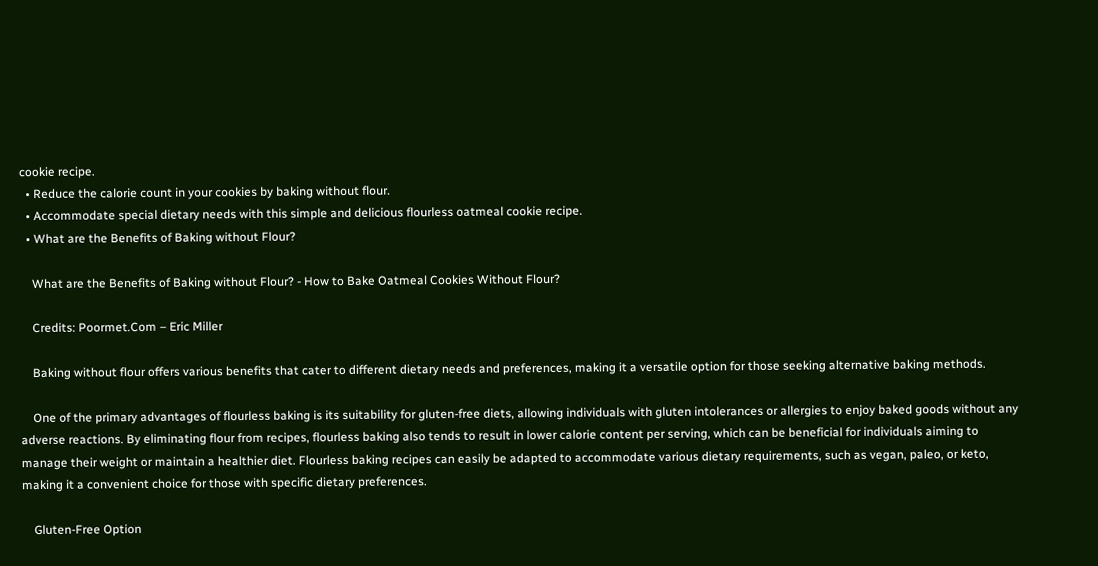cookie recipe.
  • Reduce the calorie count in your cookies by baking without flour.
  • Accommodate special dietary needs with this simple and delicious flourless oatmeal cookie recipe.
  • What are the Benefits of Baking without Flour?

    What are the Benefits of Baking without Flour? - How to Bake Oatmeal Cookies Without Flour?

    Credits: Poormet.Com – Eric Miller

    Baking without flour offers various benefits that cater to different dietary needs and preferences, making it a versatile option for those seeking alternative baking methods.

    One of the primary advantages of flourless baking is its suitability for gluten-free diets, allowing individuals with gluten intolerances or allergies to enjoy baked goods without any adverse reactions. By eliminating flour from recipes, flourless baking also tends to result in lower calorie content per serving, which can be beneficial for individuals aiming to manage their weight or maintain a healthier diet. Flourless baking recipes can easily be adapted to accommodate various dietary requirements, such as vegan, paleo, or keto, making it a convenient choice for those with specific dietary preferences.

    Gluten-Free Option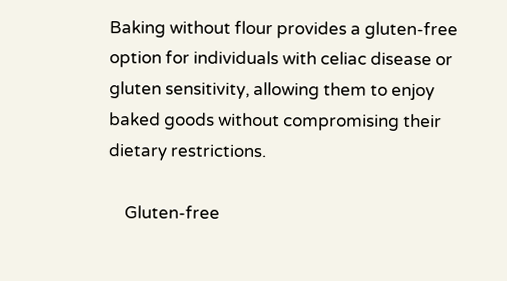Baking without flour provides a gluten-free option for individuals with celiac disease or gluten sensitivity, allowing them to enjoy baked goods without compromising their dietary restrictions.

    Gluten-free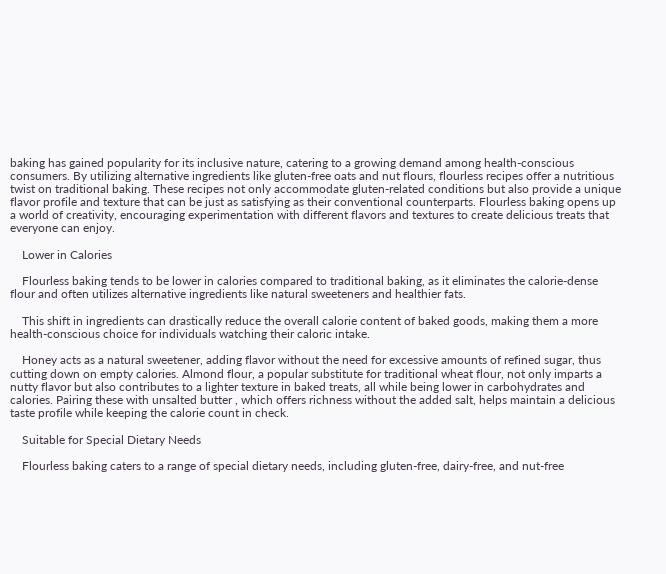baking has gained popularity for its inclusive nature, catering to a growing demand among health-conscious consumers. By utilizing alternative ingredients like gluten-free oats and nut flours, flourless recipes offer a nutritious twist on traditional baking. These recipes not only accommodate gluten-related conditions but also provide a unique flavor profile and texture that can be just as satisfying as their conventional counterparts. Flourless baking opens up a world of creativity, encouraging experimentation with different flavors and textures to create delicious treats that everyone can enjoy.

    Lower in Calories

    Flourless baking tends to be lower in calories compared to traditional baking, as it eliminates the calorie-dense flour and often utilizes alternative ingredients like natural sweeteners and healthier fats.

    This shift in ingredients can drastically reduce the overall calorie content of baked goods, making them a more health-conscious choice for individuals watching their caloric intake.

    Honey acts as a natural sweetener, adding flavor without the need for excessive amounts of refined sugar, thus cutting down on empty calories. Almond flour, a popular substitute for traditional wheat flour, not only imparts a nutty flavor but also contributes to a lighter texture in baked treats, all while being lower in carbohydrates and calories. Pairing these with unsalted butter , which offers richness without the added salt, helps maintain a delicious taste profile while keeping the calorie count in check.

    Suitable for Special Dietary Needs

    Flourless baking caters to a range of special dietary needs, including gluten-free, dairy-free, and nut-free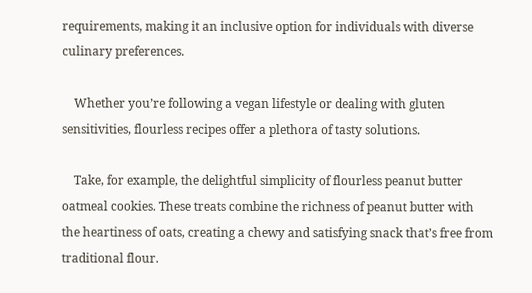requirements, making it an inclusive option for individuals with diverse culinary preferences.

    Whether you’re following a vegan lifestyle or dealing with gluten sensitivities, flourless recipes offer a plethora of tasty solutions.

    Take, for example, the delightful simplicity of flourless peanut butter oatmeal cookies. These treats combine the richness of peanut butter with the heartiness of oats, creating a chewy and satisfying snack that’s free from traditional flour.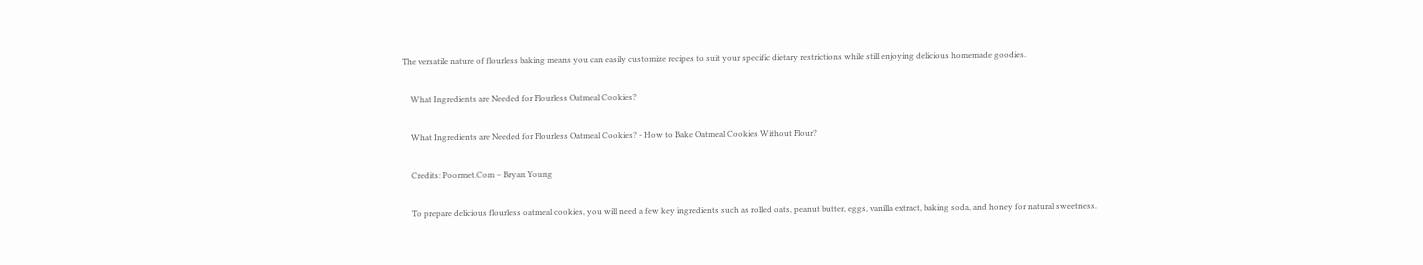The versatile nature of flourless baking means you can easily customize recipes to suit your specific dietary restrictions while still enjoying delicious homemade goodies.

    What Ingredients are Needed for Flourless Oatmeal Cookies?

    What Ingredients are Needed for Flourless Oatmeal Cookies? - How to Bake Oatmeal Cookies Without Flour?

    Credits: Poormet.Com – Bryan Young

    To prepare delicious flourless oatmeal cookies, you will need a few key ingredients such as rolled oats, peanut butter, eggs, vanilla extract, baking soda, and honey for natural sweetness.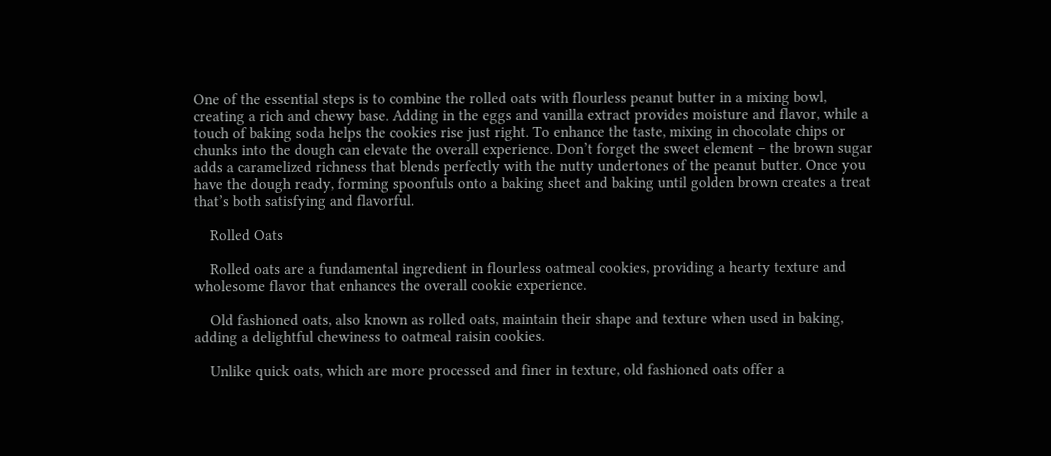One of the essential steps is to combine the rolled oats with flourless peanut butter in a mixing bowl, creating a rich and chewy base. Adding in the eggs and vanilla extract provides moisture and flavor, while a touch of baking soda helps the cookies rise just right. To enhance the taste, mixing in chocolate chips or chunks into the dough can elevate the overall experience. Don’t forget the sweet element – the brown sugar adds a caramelized richness that blends perfectly with the nutty undertones of the peanut butter. Once you have the dough ready, forming spoonfuls onto a baking sheet and baking until golden brown creates a treat that’s both satisfying and flavorful.

    Rolled Oats

    Rolled oats are a fundamental ingredient in flourless oatmeal cookies, providing a hearty texture and wholesome flavor that enhances the overall cookie experience.

    Old fashioned oats, also known as rolled oats, maintain their shape and texture when used in baking, adding a delightful chewiness to oatmeal raisin cookies.

    Unlike quick oats, which are more processed and finer in texture, old fashioned oats offer a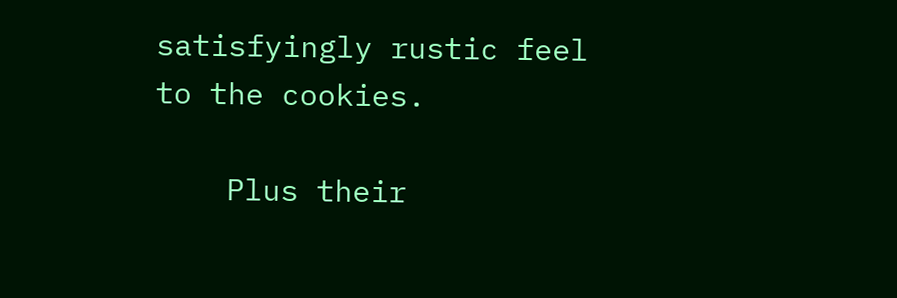satisfyingly rustic feel to the cookies.

    Plus their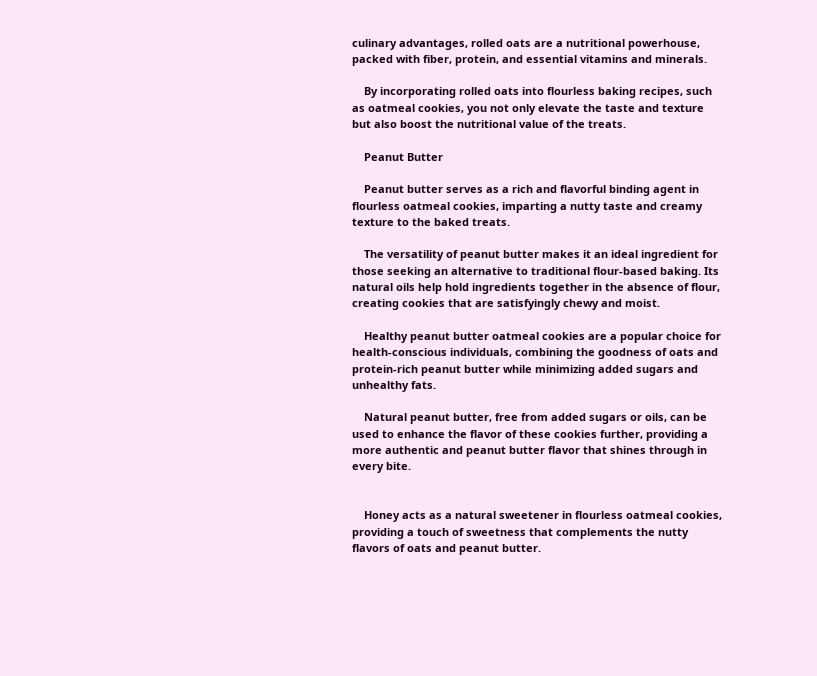culinary advantages, rolled oats are a nutritional powerhouse, packed with fiber, protein, and essential vitamins and minerals.

    By incorporating rolled oats into flourless baking recipes, such as oatmeal cookies, you not only elevate the taste and texture but also boost the nutritional value of the treats.

    Peanut Butter

    Peanut butter serves as a rich and flavorful binding agent in flourless oatmeal cookies, imparting a nutty taste and creamy texture to the baked treats.

    The versatility of peanut butter makes it an ideal ingredient for those seeking an alternative to traditional flour-based baking. Its natural oils help hold ingredients together in the absence of flour, creating cookies that are satisfyingly chewy and moist.

    Healthy peanut butter oatmeal cookies are a popular choice for health-conscious individuals, combining the goodness of oats and protein-rich peanut butter while minimizing added sugars and unhealthy fats.

    Natural peanut butter, free from added sugars or oils, can be used to enhance the flavor of these cookies further, providing a more authentic and peanut butter flavor that shines through in every bite.


    Honey acts as a natural sweetener in flourless oatmeal cookies, providing a touch of sweetness that complements the nutty flavors of oats and peanut butter.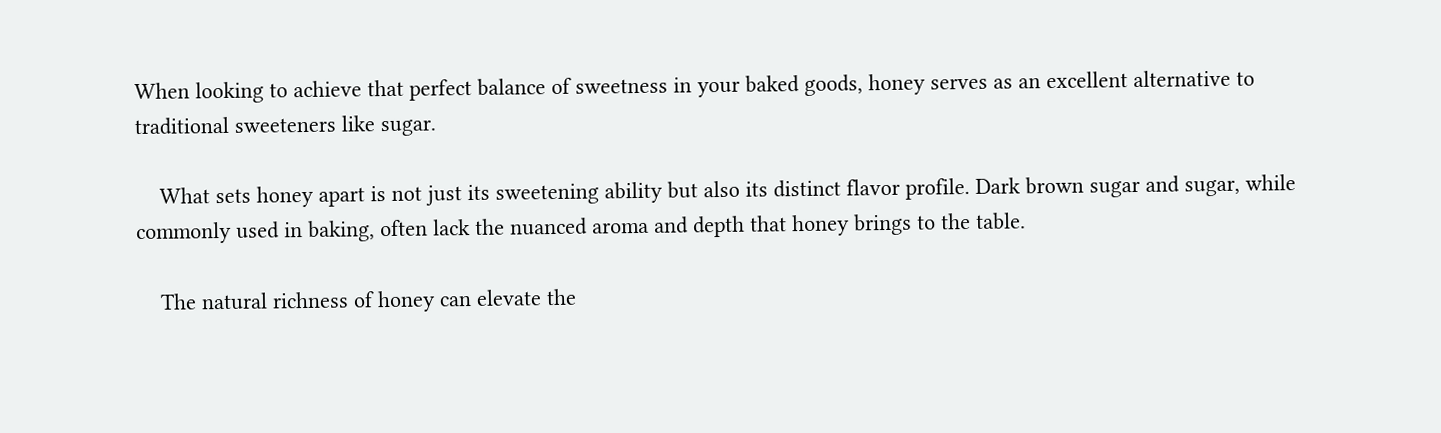When looking to achieve that perfect balance of sweetness in your baked goods, honey serves as an excellent alternative to traditional sweeteners like sugar.

    What sets honey apart is not just its sweetening ability but also its distinct flavor profile. Dark brown sugar and sugar, while commonly used in baking, often lack the nuanced aroma and depth that honey brings to the table.

    The natural richness of honey can elevate the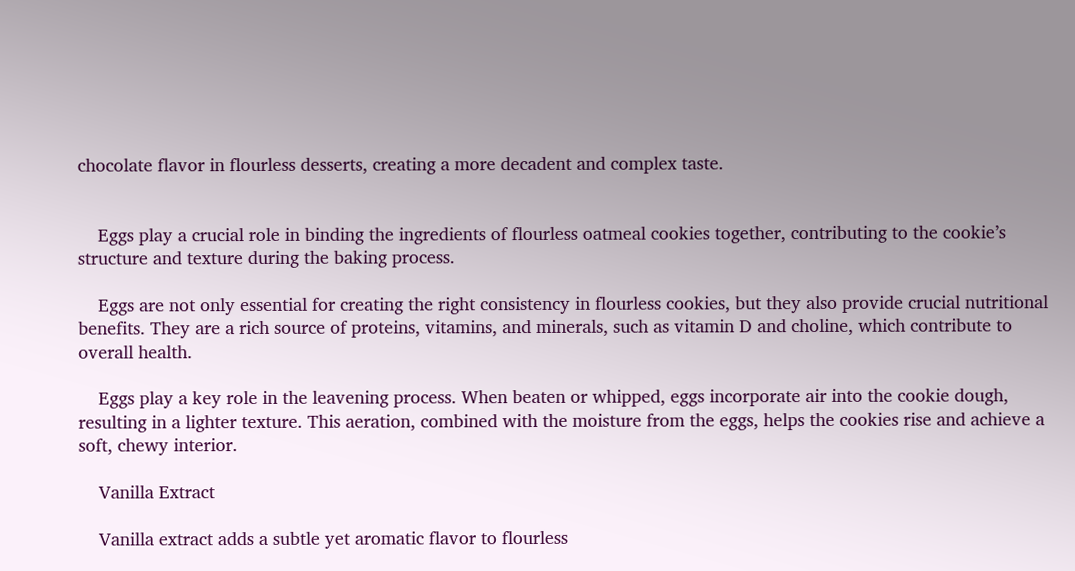chocolate flavor in flourless desserts, creating a more decadent and complex taste.


    Eggs play a crucial role in binding the ingredients of flourless oatmeal cookies together, contributing to the cookie’s structure and texture during the baking process.

    Eggs are not only essential for creating the right consistency in flourless cookies, but they also provide crucial nutritional benefits. They are a rich source of proteins, vitamins, and minerals, such as vitamin D and choline, which contribute to overall health.

    Eggs play a key role in the leavening process. When beaten or whipped, eggs incorporate air into the cookie dough, resulting in a lighter texture. This aeration, combined with the moisture from the eggs, helps the cookies rise and achieve a soft, chewy interior.

    Vanilla Extract

    Vanilla extract adds a subtle yet aromatic flavor to flourless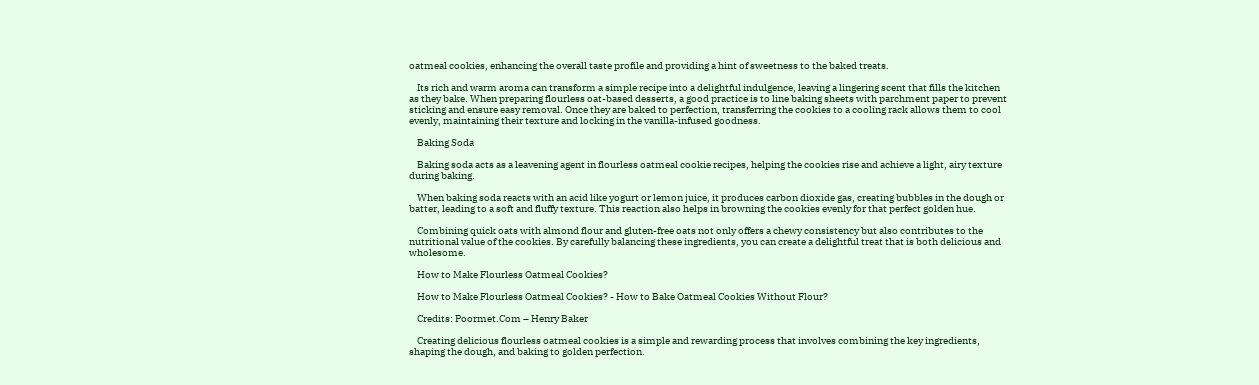oatmeal cookies, enhancing the overall taste profile and providing a hint of sweetness to the baked treats.

    Its rich and warm aroma can transform a simple recipe into a delightful indulgence, leaving a lingering scent that fills the kitchen as they bake. When preparing flourless oat-based desserts, a good practice is to line baking sheets with parchment paper to prevent sticking and ensure easy removal. Once they are baked to perfection, transferring the cookies to a cooling rack allows them to cool evenly, maintaining their texture and locking in the vanilla-infused goodness.

    Baking Soda

    Baking soda acts as a leavening agent in flourless oatmeal cookie recipes, helping the cookies rise and achieve a light, airy texture during baking.

    When baking soda reacts with an acid like yogurt or lemon juice, it produces carbon dioxide gas, creating bubbles in the dough or batter, leading to a soft and fluffy texture. This reaction also helps in browning the cookies evenly for that perfect golden hue.

    Combining quick oats with almond flour and gluten-free oats not only offers a chewy consistency but also contributes to the nutritional value of the cookies. By carefully balancing these ingredients, you can create a delightful treat that is both delicious and wholesome.

    How to Make Flourless Oatmeal Cookies?

    How to Make Flourless Oatmeal Cookies? - How to Bake Oatmeal Cookies Without Flour?

    Credits: Poormet.Com – Henry Baker

    Creating delicious flourless oatmeal cookies is a simple and rewarding process that involves combining the key ingredients, shaping the dough, and baking to golden perfection.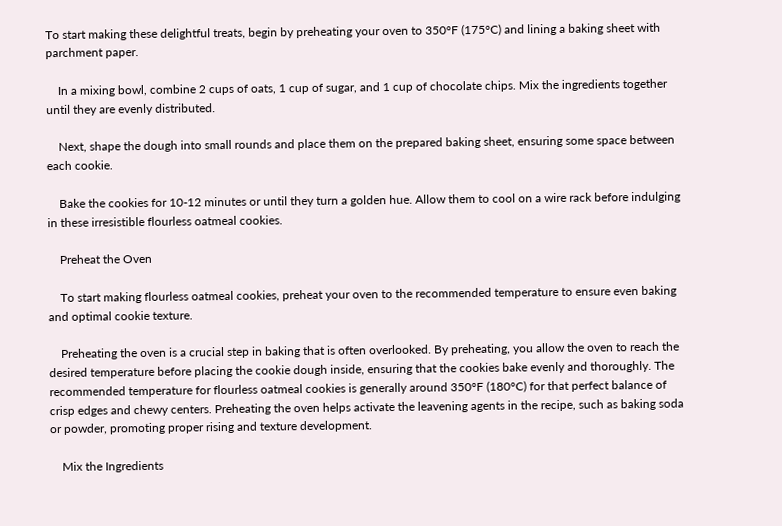To start making these delightful treats, begin by preheating your oven to 350°F (175°C) and lining a baking sheet with parchment paper.

    In a mixing bowl, combine 2 cups of oats, 1 cup of sugar, and 1 cup of chocolate chips. Mix the ingredients together until they are evenly distributed.

    Next, shape the dough into small rounds and place them on the prepared baking sheet, ensuring some space between each cookie.

    Bake the cookies for 10-12 minutes or until they turn a golden hue. Allow them to cool on a wire rack before indulging in these irresistible flourless oatmeal cookies.

    Preheat the Oven

    To start making flourless oatmeal cookies, preheat your oven to the recommended temperature to ensure even baking and optimal cookie texture.

    Preheating the oven is a crucial step in baking that is often overlooked. By preheating, you allow the oven to reach the desired temperature before placing the cookie dough inside, ensuring that the cookies bake evenly and thoroughly. The recommended temperature for flourless oatmeal cookies is generally around 350°F (180°C) for that perfect balance of crisp edges and chewy centers. Preheating the oven helps activate the leavening agents in the recipe, such as baking soda or powder, promoting proper rising and texture development.

    Mix the Ingredients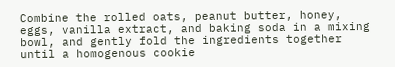Combine the rolled oats, peanut butter, honey, eggs, vanilla extract, and baking soda in a mixing bowl, and gently fold the ingredients together until a homogenous cookie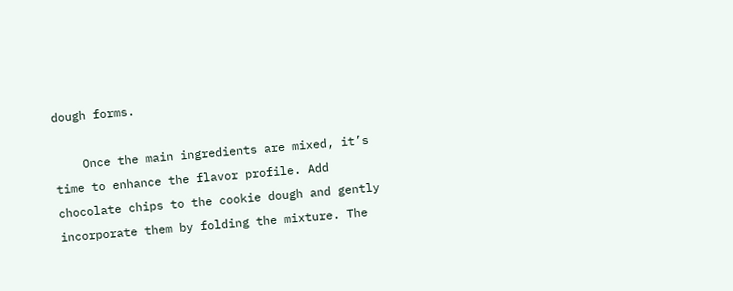dough forms.

    Once the main ingredients are mixed, it’s time to enhance the flavor profile. Add chocolate chips to the cookie dough and gently incorporate them by folding the mixture. The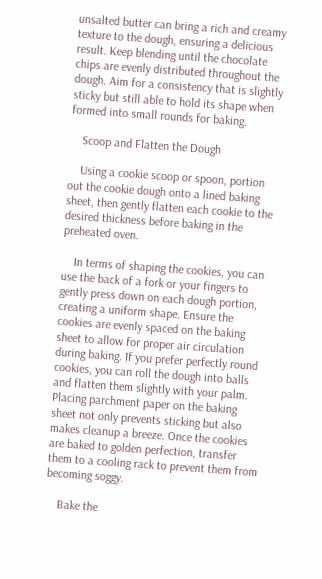unsalted butter can bring a rich and creamy texture to the dough, ensuring a delicious result. Keep blending until the chocolate chips are evenly distributed throughout the dough. Aim for a consistency that is slightly sticky but still able to hold its shape when formed into small rounds for baking.

    Scoop and Flatten the Dough

    Using a cookie scoop or spoon, portion out the cookie dough onto a lined baking sheet, then gently flatten each cookie to the desired thickness before baking in the preheated oven.

    In terms of shaping the cookies, you can use the back of a fork or your fingers to gently press down on each dough portion, creating a uniform shape. Ensure the cookies are evenly spaced on the baking sheet to allow for proper air circulation during baking. If you prefer perfectly round cookies, you can roll the dough into balls and flatten them slightly with your palm. Placing parchment paper on the baking sheet not only prevents sticking but also makes cleanup a breeze. Once the cookies are baked to golden perfection, transfer them to a cooling rack to prevent them from becoming soggy.

    Bake the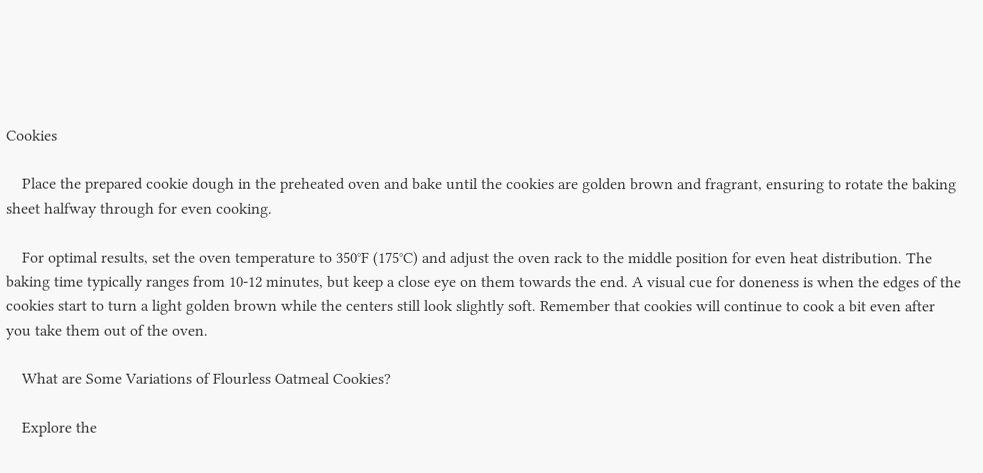Cookies

    Place the prepared cookie dough in the preheated oven and bake until the cookies are golden brown and fragrant, ensuring to rotate the baking sheet halfway through for even cooking.

    For optimal results, set the oven temperature to 350°F (175°C) and adjust the oven rack to the middle position for even heat distribution. The baking time typically ranges from 10-12 minutes, but keep a close eye on them towards the end. A visual cue for doneness is when the edges of the cookies start to turn a light golden brown while the centers still look slightly soft. Remember that cookies will continue to cook a bit even after you take them out of the oven.

    What are Some Variations of Flourless Oatmeal Cookies?

    Explore the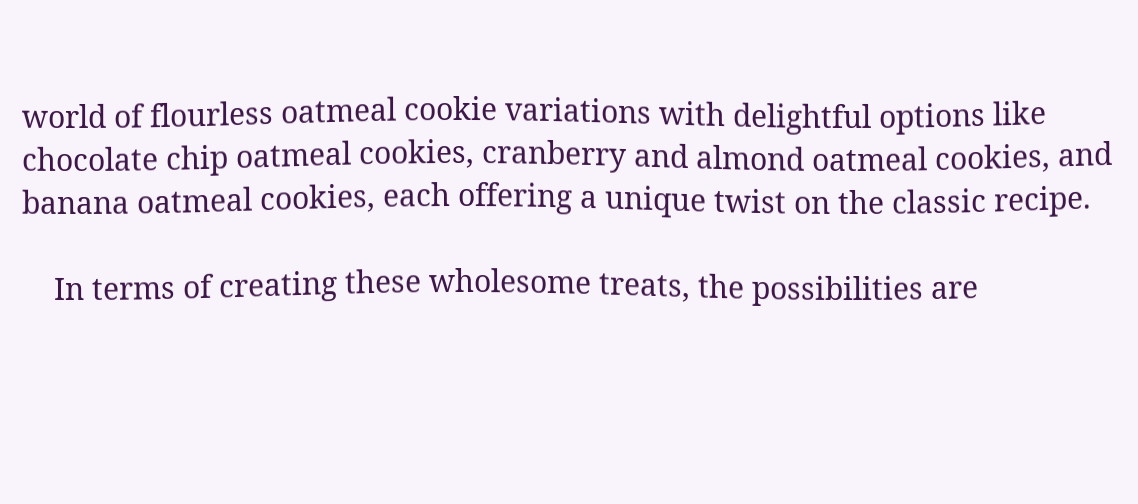world of flourless oatmeal cookie variations with delightful options like chocolate chip oatmeal cookies, cranberry and almond oatmeal cookies, and banana oatmeal cookies, each offering a unique twist on the classic recipe.

    In terms of creating these wholesome treats, the possibilities are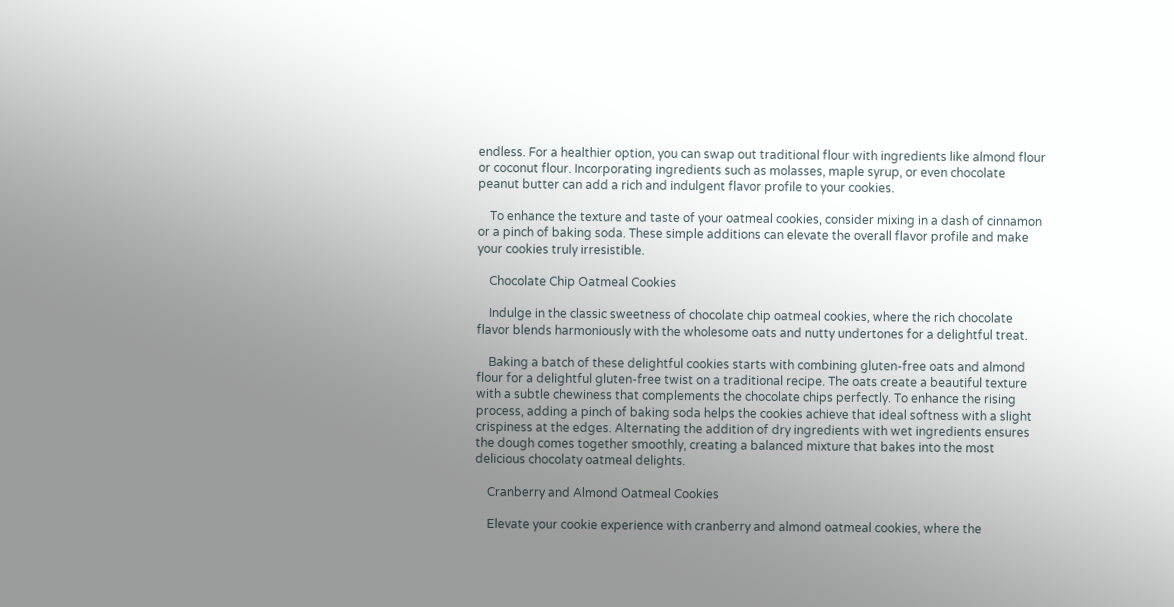endless. For a healthier option, you can swap out traditional flour with ingredients like almond flour or coconut flour. Incorporating ingredients such as molasses, maple syrup, or even chocolate peanut butter can add a rich and indulgent flavor profile to your cookies.

    To enhance the texture and taste of your oatmeal cookies, consider mixing in a dash of cinnamon or a pinch of baking soda. These simple additions can elevate the overall flavor profile and make your cookies truly irresistible.

    Chocolate Chip Oatmeal Cookies

    Indulge in the classic sweetness of chocolate chip oatmeal cookies, where the rich chocolate flavor blends harmoniously with the wholesome oats and nutty undertones for a delightful treat.

    Baking a batch of these delightful cookies starts with combining gluten-free oats and almond flour for a delightful gluten-free twist on a traditional recipe. The oats create a beautiful texture with a subtle chewiness that complements the chocolate chips perfectly. To enhance the rising process, adding a pinch of baking soda helps the cookies achieve that ideal softness with a slight crispiness at the edges. Alternating the addition of dry ingredients with wet ingredients ensures the dough comes together smoothly, creating a balanced mixture that bakes into the most delicious chocolaty oatmeal delights.

    Cranberry and Almond Oatmeal Cookies

    Elevate your cookie experience with cranberry and almond oatmeal cookies, where the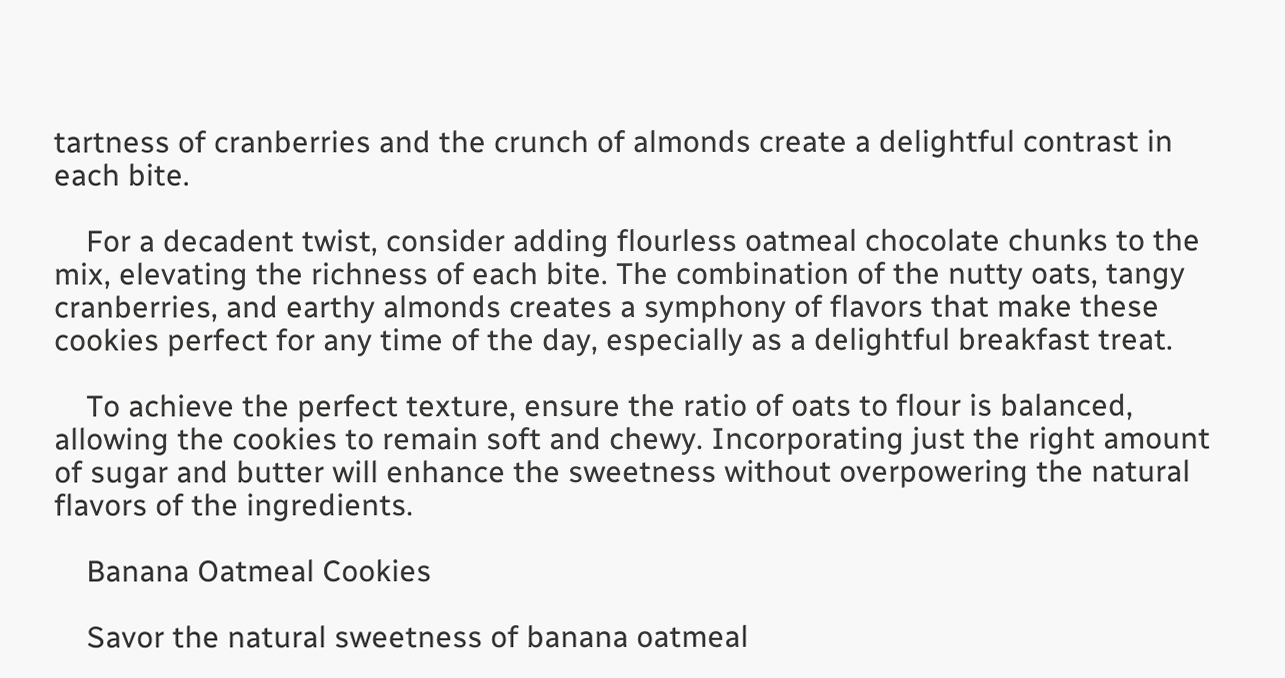tartness of cranberries and the crunch of almonds create a delightful contrast in each bite.

    For a decadent twist, consider adding flourless oatmeal chocolate chunks to the mix, elevating the richness of each bite. The combination of the nutty oats, tangy cranberries, and earthy almonds creates a symphony of flavors that make these cookies perfect for any time of the day, especially as a delightful breakfast treat.

    To achieve the perfect texture, ensure the ratio of oats to flour is balanced, allowing the cookies to remain soft and chewy. Incorporating just the right amount of sugar and butter will enhance the sweetness without overpowering the natural flavors of the ingredients.

    Banana Oatmeal Cookies

    Savor the natural sweetness of banana oatmeal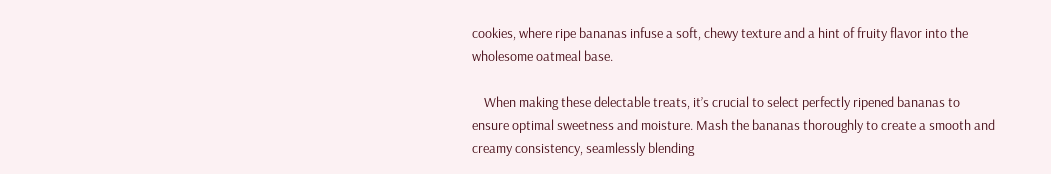cookies, where ripe bananas infuse a soft, chewy texture and a hint of fruity flavor into the wholesome oatmeal base.

    When making these delectable treats, it’s crucial to select perfectly ripened bananas to ensure optimal sweetness and moisture. Mash the bananas thoroughly to create a smooth and creamy consistency, seamlessly blending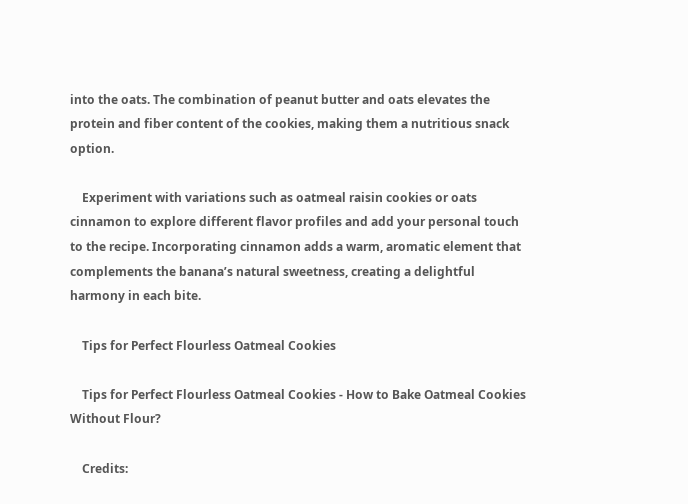into the oats. The combination of peanut butter and oats elevates the protein and fiber content of the cookies, making them a nutritious snack option.

    Experiment with variations such as oatmeal raisin cookies or oats cinnamon to explore different flavor profiles and add your personal touch to the recipe. Incorporating cinnamon adds a warm, aromatic element that complements the banana’s natural sweetness, creating a delightful harmony in each bite.

    Tips for Perfect Flourless Oatmeal Cookies

    Tips for Perfect Flourless Oatmeal Cookies - How to Bake Oatmeal Cookies Without Flour?

    Credits: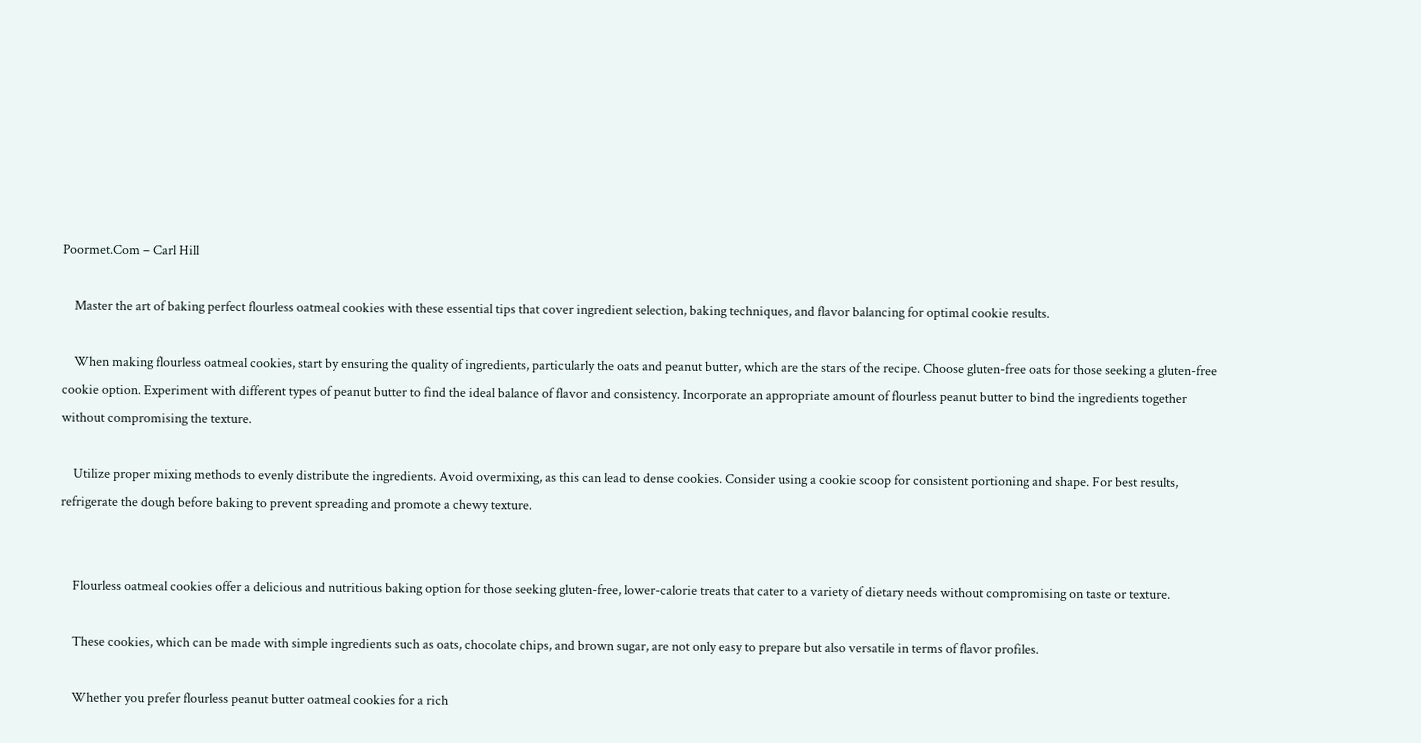Poormet.Com – Carl Hill

    Master the art of baking perfect flourless oatmeal cookies with these essential tips that cover ingredient selection, baking techniques, and flavor balancing for optimal cookie results.

    When making flourless oatmeal cookies, start by ensuring the quality of ingredients, particularly the oats and peanut butter, which are the stars of the recipe. Choose gluten-free oats for those seeking a gluten-free cookie option. Experiment with different types of peanut butter to find the ideal balance of flavor and consistency. Incorporate an appropriate amount of flourless peanut butter to bind the ingredients together without compromising the texture.

    Utilize proper mixing methods to evenly distribute the ingredients. Avoid overmixing, as this can lead to dense cookies. Consider using a cookie scoop for consistent portioning and shape. For best results, refrigerate the dough before baking to prevent spreading and promote a chewy texture.


    Flourless oatmeal cookies offer a delicious and nutritious baking option for those seeking gluten-free, lower-calorie treats that cater to a variety of dietary needs without compromising on taste or texture.

    These cookies, which can be made with simple ingredients such as oats, chocolate chips, and brown sugar, are not only easy to prepare but also versatile in terms of flavor profiles.

    Whether you prefer flourless peanut butter oatmeal cookies for a rich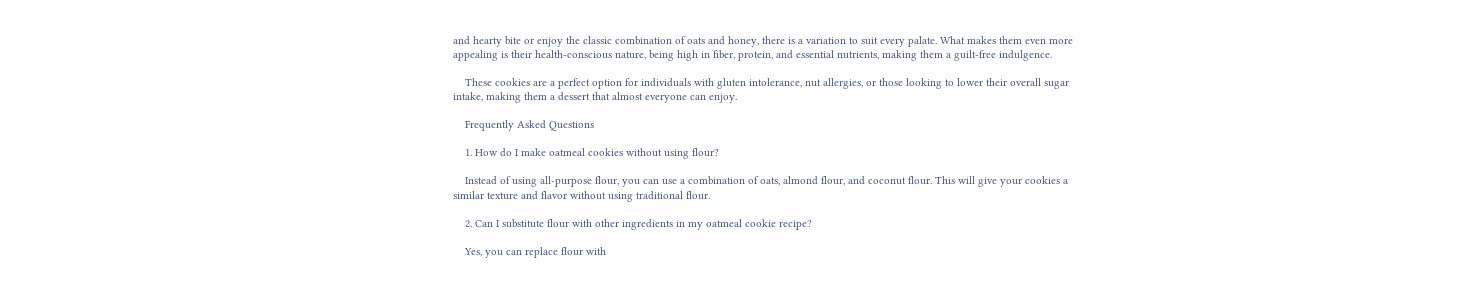and hearty bite or enjoy the classic combination of oats and honey, there is a variation to suit every palate. What makes them even more appealing is their health-conscious nature, being high in fiber, protein, and essential nutrients, making them a guilt-free indulgence.

    These cookies are a perfect option for individuals with gluten intolerance, nut allergies, or those looking to lower their overall sugar intake, making them a dessert that almost everyone can enjoy.

    Frequently Asked Questions

    1. How do I make oatmeal cookies without using flour?

    Instead of using all-purpose flour, you can use a combination of oats, almond flour, and coconut flour. This will give your cookies a similar texture and flavor without using traditional flour.

    2. Can I substitute flour with other ingredients in my oatmeal cookie recipe?

    Yes, you can replace flour with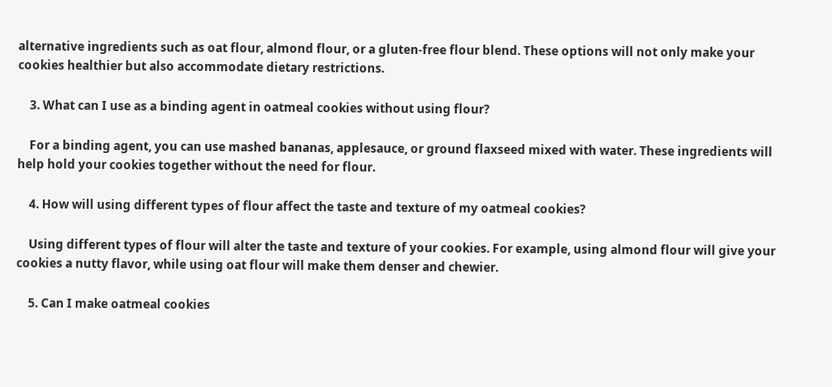alternative ingredients such as oat flour, almond flour, or a gluten-free flour blend. These options will not only make your cookies healthier but also accommodate dietary restrictions.

    3. What can I use as a binding agent in oatmeal cookies without using flour?

    For a binding agent, you can use mashed bananas, applesauce, or ground flaxseed mixed with water. These ingredients will help hold your cookies together without the need for flour.

    4. How will using different types of flour affect the taste and texture of my oatmeal cookies?

    Using different types of flour will alter the taste and texture of your cookies. For example, using almond flour will give your cookies a nutty flavor, while using oat flour will make them denser and chewier.

    5. Can I make oatmeal cookies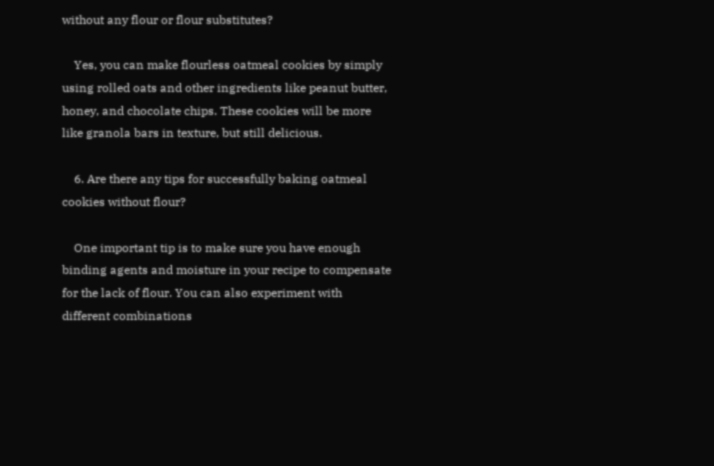without any flour or flour substitutes?

    Yes, you can make flourless oatmeal cookies by simply using rolled oats and other ingredients like peanut butter, honey, and chocolate chips. These cookies will be more like granola bars in texture, but still delicious.

    6. Are there any tips for successfully baking oatmeal cookies without flour?

    One important tip is to make sure you have enough binding agents and moisture in your recipe to compensate for the lack of flour. You can also experiment with different combinations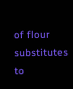of flour substitutes to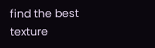find the best texture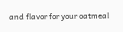and flavor for your oatmeal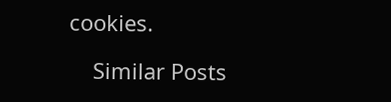cookies.

    Similar Posts